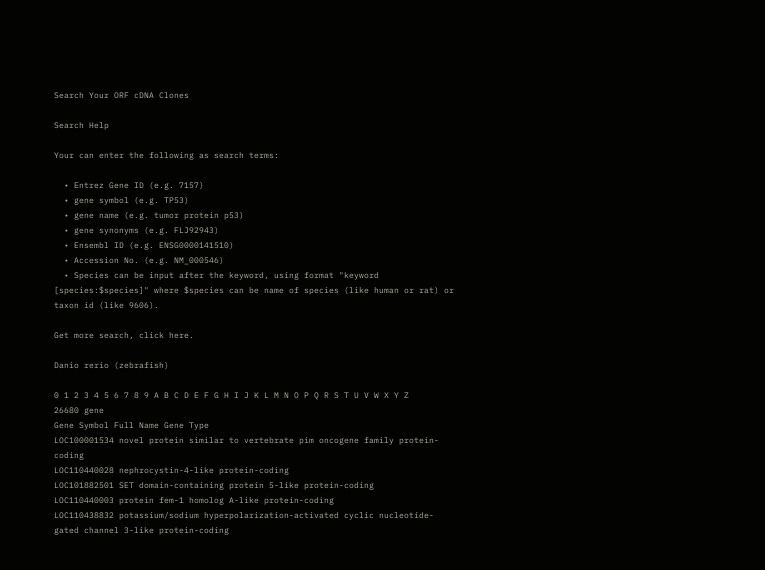Search Your ORF cDNA Clones

Search Help

Your can enter the following as search terms:

  • Entrez Gene ID (e.g. 7157)
  • gene symbol (e.g. TP53)
  • gene name (e.g. tumor protein p53)
  • gene synonyms (e.g. FLJ92943)
  • Ensembl ID (e.g. ENSG0000141510)
  • Accession No. (e.g. NM_000546)
  • Species can be input after the keyword, using format "keyword [species:$species]" where $species can be name of species (like human or rat) or taxon id (like 9606).

Get more search, click here.

Danio rerio (zebrafish)

0 1 2 3 4 5 6 7 8 9 A B C D E F G H I J K L M N O P Q R S T U V W X Y Z
26680 gene
Gene Symbol Full Name Gene Type
LOC100001534 novel protein similar to vertebrate pim oncogene family protein-coding
LOC110440028 nephrocystin-4-like protein-coding
LOC101882501 SET domain-containing protein 5-like protein-coding
LOC110440003 protein fem-1 homolog A-like protein-coding
LOC110438832 potassium/sodium hyperpolarization-activated cyclic nucleotide-gated channel 3-like protein-coding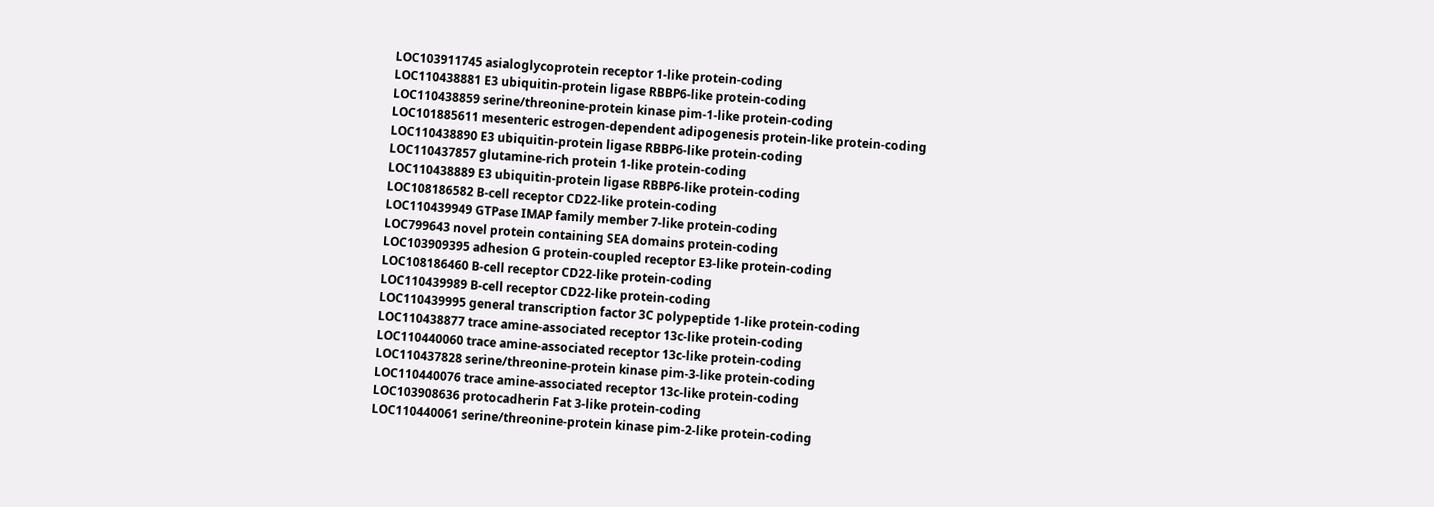LOC103911745 asialoglycoprotein receptor 1-like protein-coding
LOC110438881 E3 ubiquitin-protein ligase RBBP6-like protein-coding
LOC110438859 serine/threonine-protein kinase pim-1-like protein-coding
LOC101885611 mesenteric estrogen-dependent adipogenesis protein-like protein-coding
LOC110438890 E3 ubiquitin-protein ligase RBBP6-like protein-coding
LOC110437857 glutamine-rich protein 1-like protein-coding
LOC110438889 E3 ubiquitin-protein ligase RBBP6-like protein-coding
LOC108186582 B-cell receptor CD22-like protein-coding
LOC110439949 GTPase IMAP family member 7-like protein-coding
LOC799643 novel protein containing SEA domains protein-coding
LOC103909395 adhesion G protein-coupled receptor E3-like protein-coding
LOC108186460 B-cell receptor CD22-like protein-coding
LOC110439989 B-cell receptor CD22-like protein-coding
LOC110439995 general transcription factor 3C polypeptide 1-like protein-coding
LOC110438877 trace amine-associated receptor 13c-like protein-coding
LOC110440060 trace amine-associated receptor 13c-like protein-coding
LOC110437828 serine/threonine-protein kinase pim-3-like protein-coding
LOC110440076 trace amine-associated receptor 13c-like protein-coding
LOC103908636 protocadherin Fat 3-like protein-coding
LOC110440061 serine/threonine-protein kinase pim-2-like protein-coding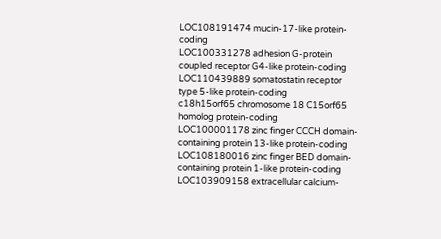LOC108191474 mucin-17-like protein-coding
LOC100331278 adhesion G-protein coupled receptor G4-like protein-coding
LOC110439889 somatostatin receptor type 5-like protein-coding
c18h15orf65 chromosome 18 C15orf65 homolog protein-coding
LOC100001178 zinc finger CCCH domain-containing protein 13-like protein-coding
LOC108180016 zinc finger BED domain-containing protein 1-like protein-coding
LOC103909158 extracellular calcium-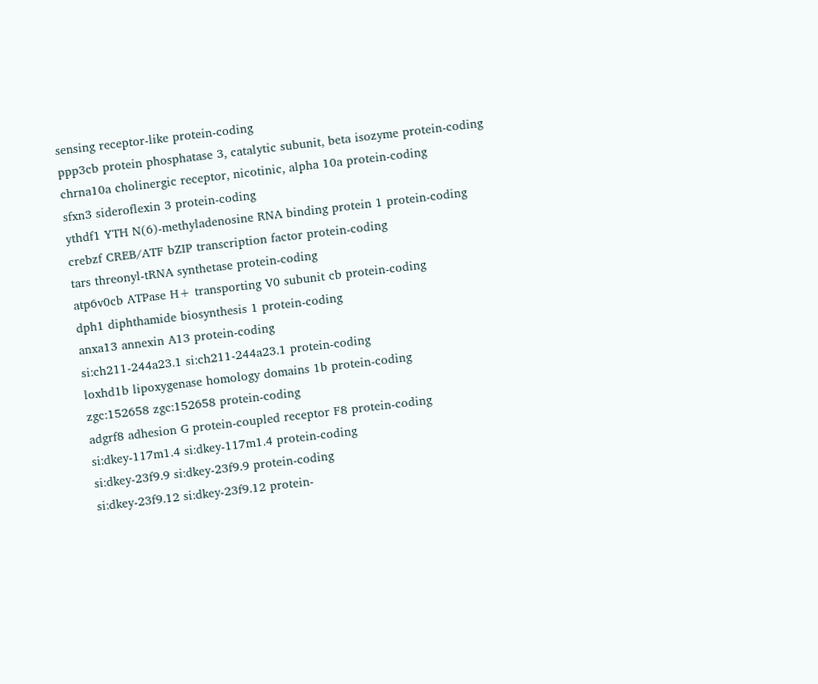sensing receptor-like protein-coding
ppp3cb protein phosphatase 3, catalytic subunit, beta isozyme protein-coding
chrna10a cholinergic receptor, nicotinic, alpha 10a protein-coding
sfxn3 sideroflexin 3 protein-coding
ythdf1 YTH N(6)-methyladenosine RNA binding protein 1 protein-coding
crebzf CREB/ATF bZIP transcription factor protein-coding
tars threonyl-tRNA synthetase protein-coding
atp6v0cb ATPase H+ transporting V0 subunit cb protein-coding
dph1 diphthamide biosynthesis 1 protein-coding
anxa13 annexin A13 protein-coding
si:ch211-244a23.1 si:ch211-244a23.1 protein-coding
loxhd1b lipoxygenase homology domains 1b protein-coding
zgc:152658 zgc:152658 protein-coding
adgrf8 adhesion G protein-coupled receptor F8 protein-coding
si:dkey-117m1.4 si:dkey-117m1.4 protein-coding
si:dkey-23f9.9 si:dkey-23f9.9 protein-coding
si:dkey-23f9.12 si:dkey-23f9.12 protein-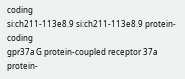coding
si:ch211-113e8.9 si:ch211-113e8.9 protein-coding
gpr37a G protein-coupled receptor 37a protein-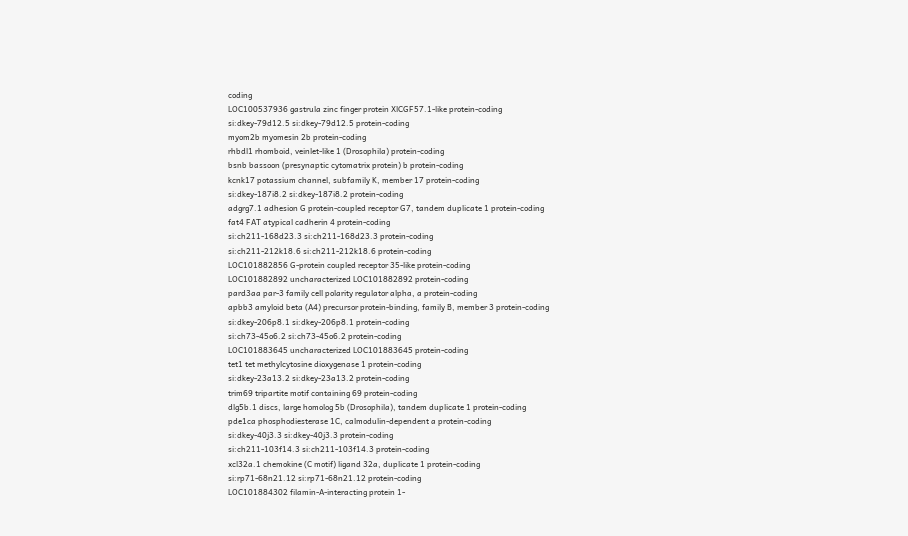coding
LOC100537936 gastrula zinc finger protein XlCGF57.1-like protein-coding
si:dkey-79d12.5 si:dkey-79d12.5 protein-coding
myom2b myomesin 2b protein-coding
rhbdl1 rhomboid, veinlet-like 1 (Drosophila) protein-coding
bsnb bassoon (presynaptic cytomatrix protein) b protein-coding
kcnk17 potassium channel, subfamily K, member 17 protein-coding
si:dkey-187i8.2 si:dkey-187i8.2 protein-coding
adgrg7.1 adhesion G protein-coupled receptor G7, tandem duplicate 1 protein-coding
fat4 FAT atypical cadherin 4 protein-coding
si:ch211-168d23.3 si:ch211-168d23.3 protein-coding
si:ch211-212k18.6 si:ch211-212k18.6 protein-coding
LOC101882856 G-protein coupled receptor 35-like protein-coding
LOC101882892 uncharacterized LOC101882892 protein-coding
pard3aa par-3 family cell polarity regulator alpha, a protein-coding
apbb3 amyloid beta (A4) precursor protein-binding, family B, member 3 protein-coding
si:dkey-206p8.1 si:dkey-206p8.1 protein-coding
si:ch73-45o6.2 si:ch73-45o6.2 protein-coding
LOC101883645 uncharacterized LOC101883645 protein-coding
tet1 tet methylcytosine dioxygenase 1 protein-coding
si:dkey-23a13.2 si:dkey-23a13.2 protein-coding
trim69 tripartite motif containing 69 protein-coding
dlg5b.1 discs, large homolog 5b (Drosophila), tandem duplicate 1 protein-coding
pde1ca phosphodiesterase 1C, calmodulin-dependent a protein-coding
si:dkey-40j3.3 si:dkey-40j3.3 protein-coding
si:ch211-103f14.3 si:ch211-103f14.3 protein-coding
xcl32a.1 chemokine (C motif) ligand 32a, duplicate 1 protein-coding
si:rp71-68n21.12 si:rp71-68n21.12 protein-coding
LOC101884302 filamin-A-interacting protein 1-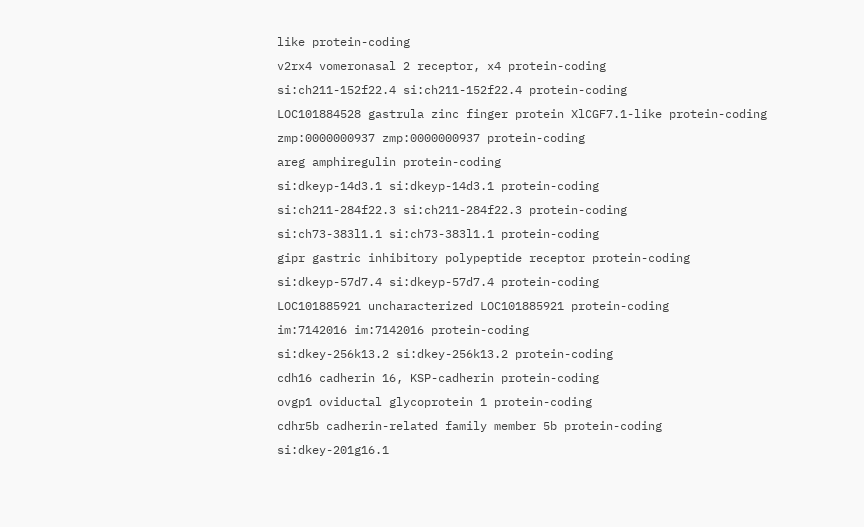like protein-coding
v2rx4 vomeronasal 2 receptor, x4 protein-coding
si:ch211-152f22.4 si:ch211-152f22.4 protein-coding
LOC101884528 gastrula zinc finger protein XlCGF7.1-like protein-coding
zmp:0000000937 zmp:0000000937 protein-coding
areg amphiregulin protein-coding
si:dkeyp-14d3.1 si:dkeyp-14d3.1 protein-coding
si:ch211-284f22.3 si:ch211-284f22.3 protein-coding
si:ch73-383l1.1 si:ch73-383l1.1 protein-coding
gipr gastric inhibitory polypeptide receptor protein-coding
si:dkeyp-57d7.4 si:dkeyp-57d7.4 protein-coding
LOC101885921 uncharacterized LOC101885921 protein-coding
im:7142016 im:7142016 protein-coding
si:dkey-256k13.2 si:dkey-256k13.2 protein-coding
cdh16 cadherin 16, KSP-cadherin protein-coding
ovgp1 oviductal glycoprotein 1 protein-coding
cdhr5b cadherin-related family member 5b protein-coding
si:dkey-201g16.1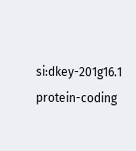si:dkey-201g16.1 protein-coding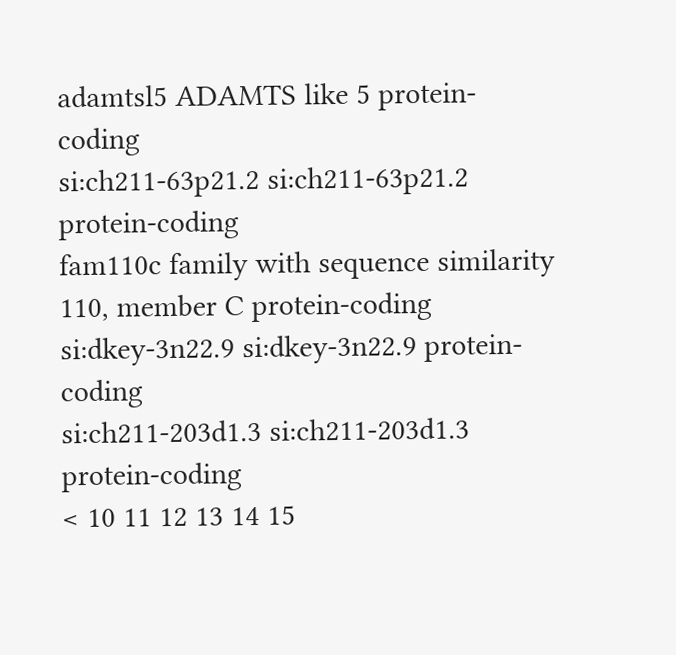adamtsl5 ADAMTS like 5 protein-coding
si:ch211-63p21.2 si:ch211-63p21.2 protein-coding
fam110c family with sequence similarity 110, member C protein-coding
si:dkey-3n22.9 si:dkey-3n22.9 protein-coding
si:ch211-203d1.3 si:ch211-203d1.3 protein-coding
< 10 11 12 13 14 15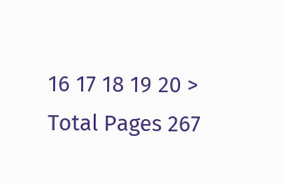16 17 18 19 20 > Total Pages 267